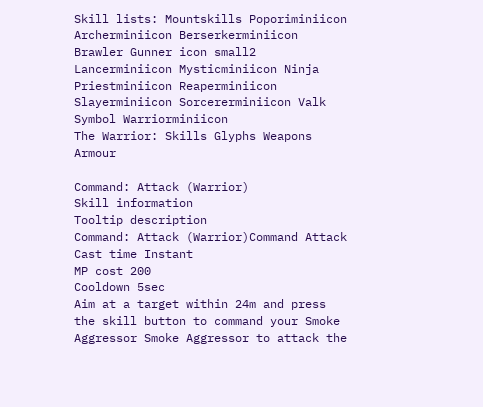Skill lists: Mountskills Poporiminiicon Archerminiicon Berserkerminiicon Brawler Gunner icon small2 Lancerminiicon Mysticminiicon Ninja Priestminiicon Reaperminiicon Slayerminiicon Sorcererminiicon Valk Symbol Warriorminiicon
The Warrior: Skills Glyphs Weapons Armour

Command: Attack (Warrior)
Skill information
Tooltip description
Command: Attack (Warrior)Command Attack
Cast time Instant
MP cost 200
Cooldown 5sec
Aim at a target within 24m and press the skill button to command your Smoke Aggressor Smoke Aggressor to attack the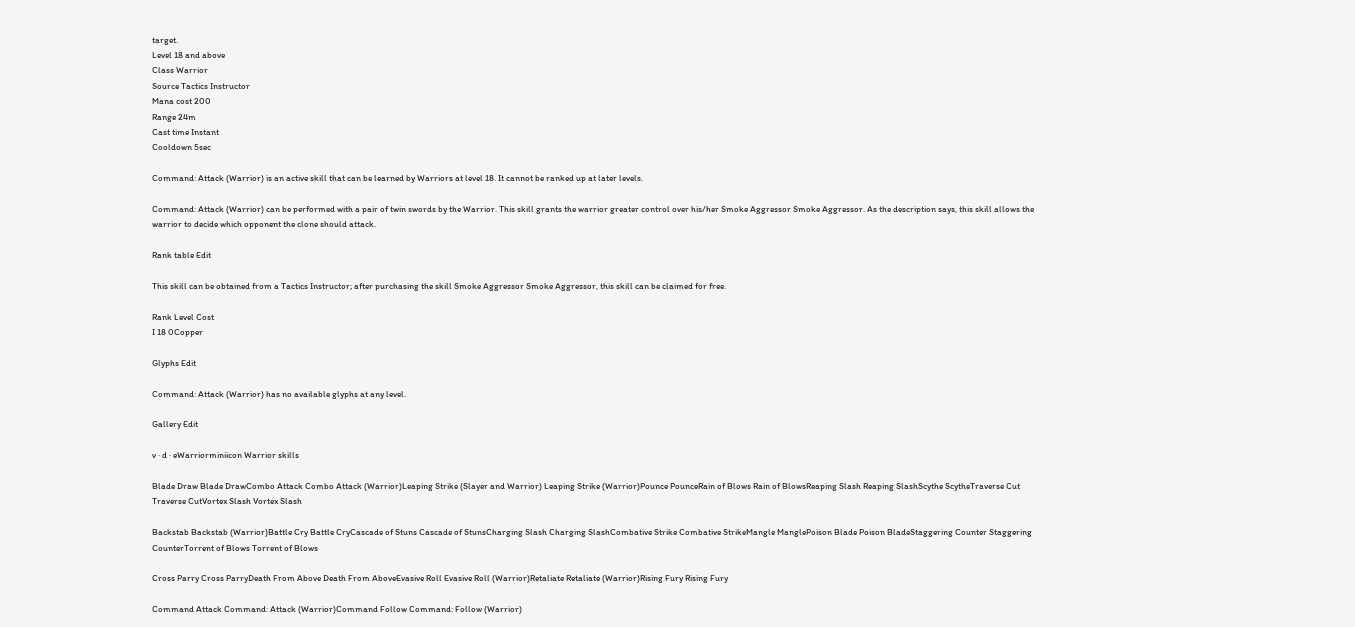target.
Level 18 and above
Class Warrior
Source Tactics Instructor
Mana cost 200
Range 24m
Cast time Instant
Cooldown 5sec

Command: Attack (Warrior) is an active skill that can be learned by Warriors at level 18. It cannot be ranked up at later levels.

Command: Attack (Warrior) can be performed with a pair of twin swords by the Warrior. This skill grants the warrior greater control over his/her Smoke Aggressor Smoke Aggressor. As the description says, this skill allows the warrior to decide which opponent the clone should attack.

Rank table Edit

This skill can be obtained from a Tactics Instructor; after purchasing the skill Smoke Aggressor Smoke Aggressor, this skill can be claimed for free.

Rank Level Cost
I 18 0Copper

Glyphs Edit

Command: Attack (Warrior) has no available glyphs at any level.

Gallery Edit

v · d · eWarriorminiicon Warrior skills

Blade Draw Blade DrawCombo Attack Combo Attack (Warrior)Leaping Strike (Slayer and Warrior) Leaping Strike (Warrior)Pounce PounceRain of Blows Rain of BlowsReaping Slash Reaping SlashScythe ScytheTraverse Cut Traverse CutVortex Slash Vortex Slash

Backstab Backstab (Warrior)Battle Cry Battle CryCascade of Stuns Cascade of StunsCharging Slash Charging SlashCombative Strike Combative StrikeMangle ManglePoison Blade Poison BladeStaggering Counter Staggering CounterTorrent of Blows Torrent of Blows

Cross Parry Cross ParryDeath From Above Death From AboveEvasive Roll Evasive Roll (Warrior)Retaliate Retaliate (Warrior)Rising Fury Rising Fury

Command Attack Command: Attack (Warrior)Command Follow Command: Follow (Warrior)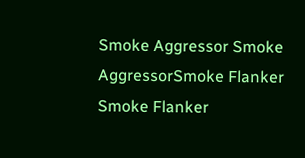Smoke Aggressor Smoke AggressorSmoke Flanker Smoke Flanker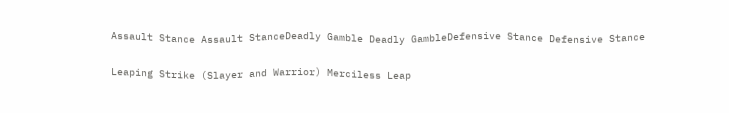Assault Stance Assault StanceDeadly Gamble Deadly GambleDefensive Stance Defensive Stance

Leaping Strike (Slayer and Warrior) Merciless Leap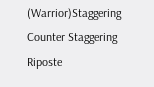(Warrior)Staggering Counter Staggering Riposte